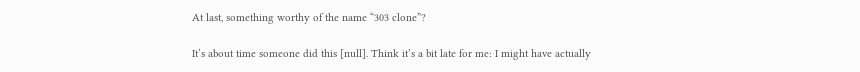At last, something worthy of the name “303 clone”?

It’s about time someone did this [null]. Think it’s a bit late for me: I might have actually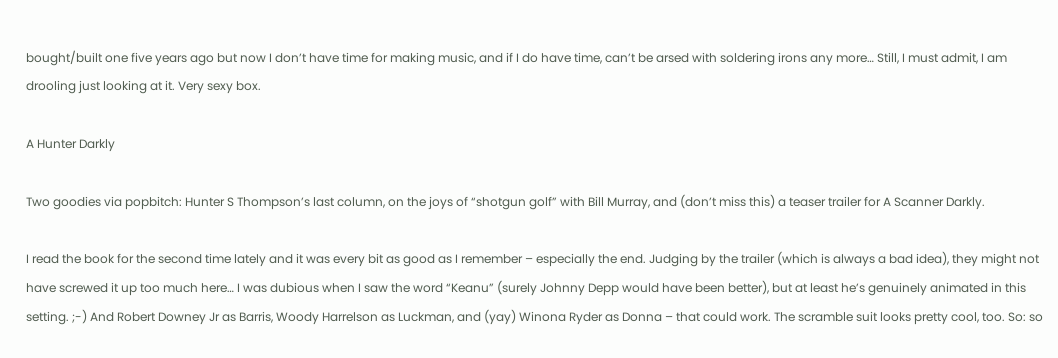bought/built one five years ago but now I don’t have time for making music, and if I do have time, can’t be arsed with soldering irons any more… Still, I must admit, I am drooling just looking at it. Very sexy box.

A Hunter Darkly

Two goodies via popbitch: Hunter S Thompson’s last column, on the joys of “shotgun golf” with Bill Murray, and (don’t miss this) a teaser trailer for A Scanner Darkly.

I read the book for the second time lately and it was every bit as good as I remember – especially the end. Judging by the trailer (which is always a bad idea), they might not have screwed it up too much here… I was dubious when I saw the word “Keanu” (surely Johnny Depp would have been better), but at least he’s genuinely animated in this setting. ;-) And Robert Downey Jr as Barris, Woody Harrelson as Luckman, and (yay) Winona Ryder as Donna – that could work. The scramble suit looks pretty cool, too. So: so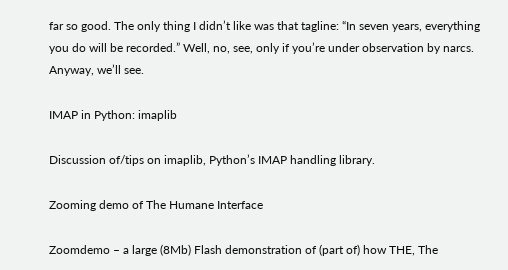far so good. The only thing I didn’t like was that tagline: “In seven years, everything you do will be recorded.” Well, no, see, only if you’re under observation by narcs. Anyway, we’ll see.

IMAP in Python: imaplib

Discussion of/tips on imaplib, Python’s IMAP handling library.

Zooming demo of The Humane Interface

Zoomdemo – a large (8Mb) Flash demonstration of (part of) how THE, The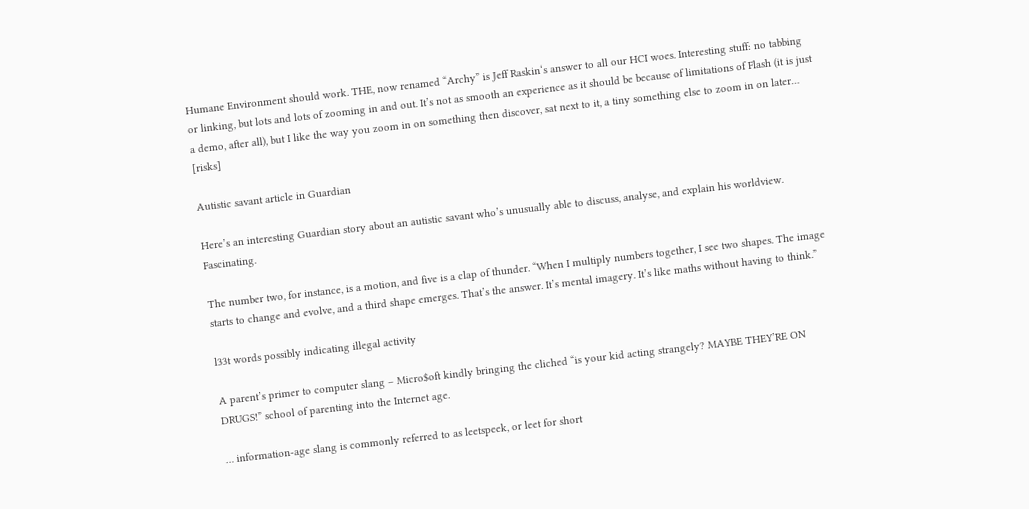Humane Environment should work. THE, now renamed “Archy” is Jeff Raskin‘s answer to all our HCI woes. Interesting stuff: no tabbing or linking, but lots and lots of zooming in and out. It’s not as smooth an experience as it should be because of limitations of Flash (it is just a demo, after all), but I like the way you zoom in on something then discover, sat next to it, a tiny something else to zoom in on later… [risks]

Autistic savant article in Guardian

Here’s an interesting Guardian story about an autistic savant who’s unusually able to discuss, analyse, and explain his worldview. Fascinating.

The number two, for instance, is a motion, and five is a clap of thunder. “When I multiply numbers together, I see two shapes. The image starts to change and evolve, and a third shape emerges. That’s the answer. It’s mental imagery. It’s like maths without having to think.”

l33t words possibly indicating illegal activity

A parent’s primer to computer slang – Micro$oft kindly bringing the cliched “is your kid acting strangely? MAYBE THEY’RE ON DRUGS!” school of parenting into the Internet age.

… information-age slang is commonly referred to as leetspeek, or leet for short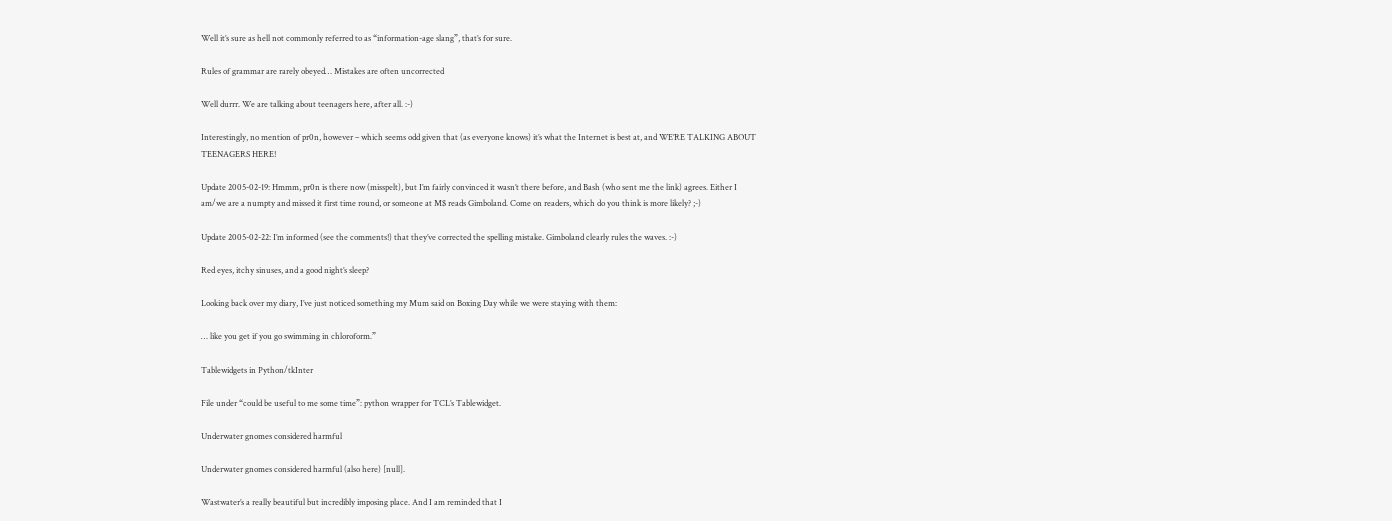Well it’s sure as hell not commonly referred to as “information-age slang”, that’s for sure.

Rules of grammar are rarely obeyed… Mistakes are often uncorrected

Well durrr. We are talking about teenagers here, after all. :-)

Interestingly, no mention of pr0n, however – which seems odd given that (as everyone knows) it’s what the Internet is best at, and WE’RE TALKING ABOUT TEENAGERS HERE!

Update 2005-02-19: Hmmm, pr0n is there now (misspelt), but I’m fairly convinced it wasn’t there before, and Bash (who sent me the link) agrees. Either I am/we are a numpty and missed it first time round, or someone at M$ reads Gimboland. Come on readers, which do you think is more likely? ;-)

Update 2005-02-22: I’m informed (see the comments!) that they’ve corrected the spelling mistake. Gimboland clearly rules the waves. :-)

Red eyes, itchy sinuses, and a good night’s sleep?

Looking back over my diary, I’ve just noticed something my Mum said on Boxing Day while we were staying with them:

… like you get if you go swimming in chloroform.”

Tablewidgets in Python/tkInter

File under “could be useful to me some time”: python wrapper for TCL’s Tablewidget.

Underwater gnomes considered harmful

Underwater gnomes considered harmful (also here) [null].

Wastwater’s a really beautiful but incredibly imposing place. And I am reminded that I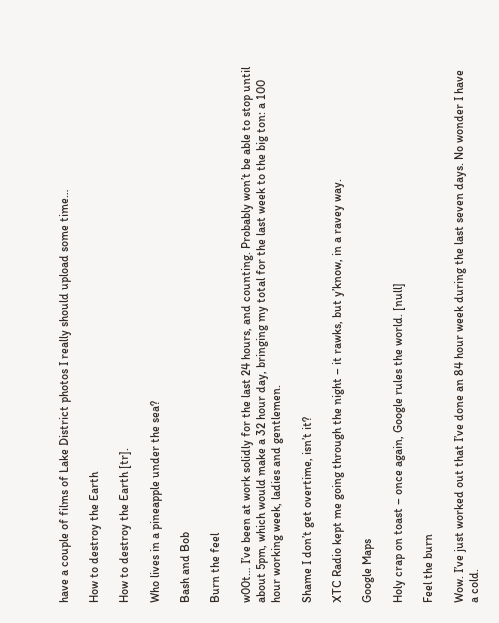have a couple of films of Lake District photos I really should upload some time…

How to destroy the Earth

How to destroy the Earth [tr].

Who lives in a pineapple under the sea?

Bash and Bob

Burn the feel

w00t… I’ve been at work solidly for the last 24 hours, and counting. Probably won’t be able to stop until about 5pm, which would make a 32 hour day, bringing my total for the last week to the big ton: a 100 hour working week, ladies and gentlemen.

Shame I don’t get overtime, isn’t it?

XTC Radio kept me going through the night – it rawks, but y’know, in a ravey way.

Google Maps

Holy crap on toast – once again, Google rules the world. [null]

Feel the burn

Wow. I’ve just worked out that I’ve done an 84 hour week during the last seven days. No wonder I have a cold.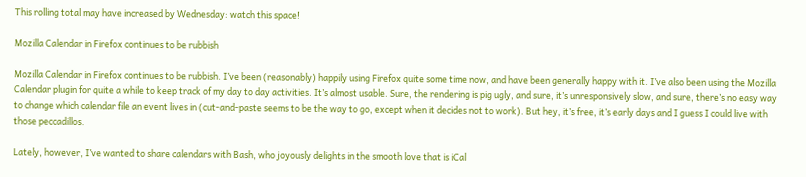This rolling total may have increased by Wednesday: watch this space!

Mozilla Calendar in Firefox continues to be rubbish

Mozilla Calendar in Firefox continues to be rubbish. I’ve been (reasonably) happily using Firefox quite some time now, and have been generally happy with it. I’ve also been using the Mozilla Calendar plugin for quite a while to keep track of my day to day activities. It’s almost usable. Sure, the rendering is pig ugly, and sure, it’s unresponsively slow, and sure, there’s no easy way to change which calendar file an event lives in (cut-and-paste seems to be the way to go, except when it decides not to work). But hey, it’s free, it’s early days and I guess I could live with those peccadillos.

Lately, however, I’ve wanted to share calendars with Bash, who joyously delights in the smooth love that is iCal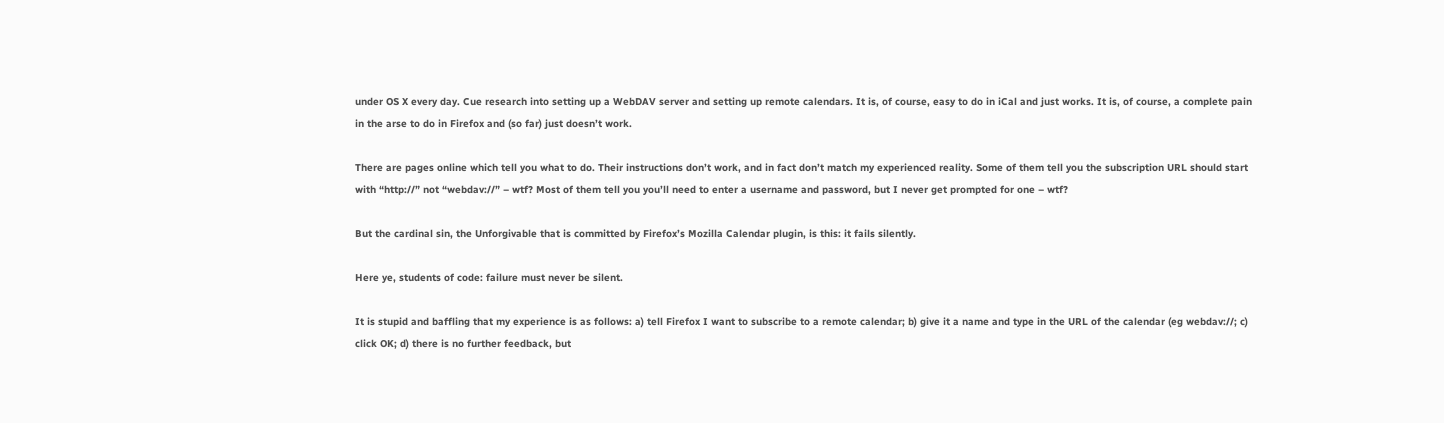under OS X every day. Cue research into setting up a WebDAV server and setting up remote calendars. It is, of course, easy to do in iCal and just works. It is, of course, a complete pain in the arse to do in Firefox and (so far) just doesn’t work.

There are pages online which tell you what to do. Their instructions don’t work, and in fact don’t match my experienced reality. Some of them tell you the subscription URL should start with “http://” not “webdav://” – wtf? Most of them tell you you’ll need to enter a username and password, but I never get prompted for one – wtf?

But the cardinal sin, the Unforgivable that is committed by Firefox’s Mozilla Calendar plugin, is this: it fails silently.

Here ye, students of code: failure must never be silent.

It is stupid and baffling that my experience is as follows: a) tell Firefox I want to subscribe to a remote calendar; b) give it a name and type in the URL of the calendar (eg webdav://; c) click OK; d) there is no further feedback, but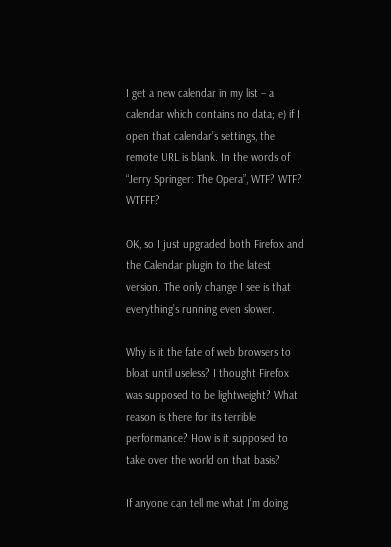I get a new calendar in my list – a calendar which contains no data; e) if I open that calendar’s settings, the remote URL is blank. In the words of “Jerry Springer: The Opera”, WTF? WTF? WTFFF?

OK, so I just upgraded both Firefox and the Calendar plugin to the latest version. The only change I see is that everything’s running even slower.

Why is it the fate of web browsers to bloat until useless? I thought Firefox was supposed to be lightweight? What reason is there for its terrible performance? How is it supposed to take over the world on that basis?

If anyone can tell me what I’m doing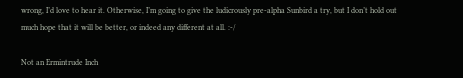wrong, I’d love to hear it. Otherwise, I’m going to give the ludicrously pre-alpha Sunbird a try, but I don’t hold out much hope that it will be better, or indeed any different at all. :-/

Not an Ermintrude Inch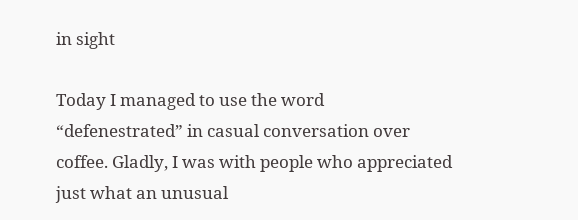in sight

Today I managed to use the word “defenestrated” in casual conversation over coffee. Gladly, I was with people who appreciated just what an unusual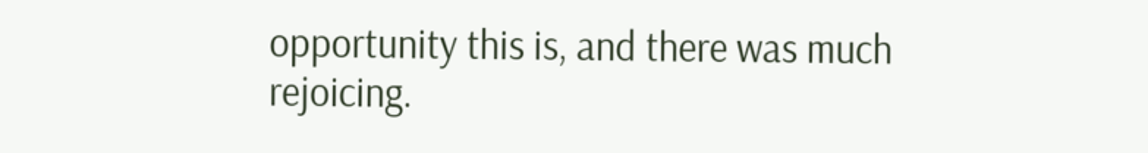opportunity this is, and there was much rejoicing.